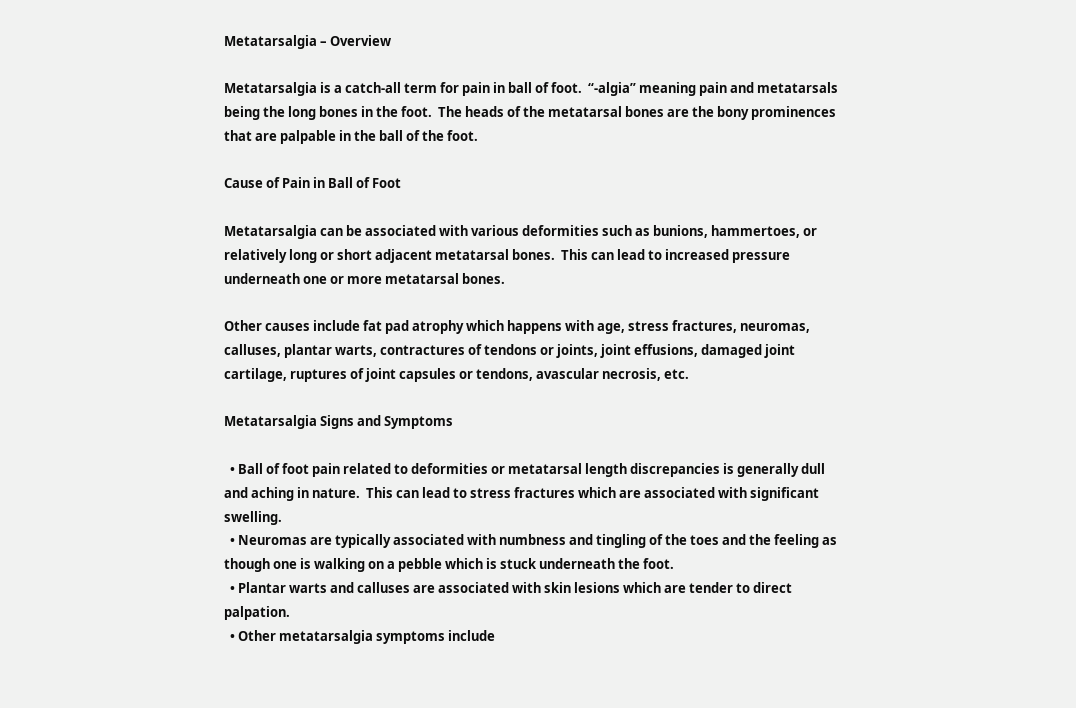Metatarsalgia – Overview

Metatarsalgia is a catch-all term for pain in ball of foot.  “-algia” meaning pain and metatarsals being the long bones in the foot.  The heads of the metatarsal bones are the bony prominences that are palpable in the ball of the foot.

Cause of Pain in Ball of Foot

Metatarsalgia can be associated with various deformities such as bunions, hammertoes, or relatively long or short adjacent metatarsal bones.  This can lead to increased pressure underneath one or more metatarsal bones.

Other causes include fat pad atrophy which happens with age, stress fractures, neuromas, calluses, plantar warts, contractures of tendons or joints, joint effusions, damaged joint cartilage, ruptures of joint capsules or tendons, avascular necrosis, etc.

Metatarsalgia Signs and Symptoms

  • Ball of foot pain related to deformities or metatarsal length discrepancies is generally dull and aching in nature.  This can lead to stress fractures which are associated with significant swelling.
  • Neuromas are typically associated with numbness and tingling of the toes and the feeling as though one is walking on a pebble which is stuck underneath the foot.
  • Plantar warts and calluses are associated with skin lesions which are tender to direct palpation.
  • Other metatarsalgia symptoms include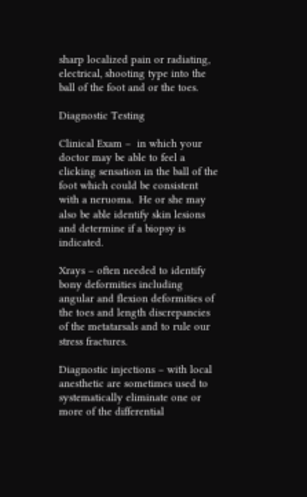sharp localized pain or radiating, electrical, shooting type into the ball of the foot and or the toes.

Diagnostic Testing

Clinical Exam –  in which your doctor may be able to feel a clicking sensation in the ball of the foot which could be consistent with a neruoma.  He or she may also be able identify skin lesions and determine if a biopsy is indicated.

Xrays – often needed to identify bony deformities including angular and flexion deformities of the toes and length discrepancies of the metatarsals and to rule our stress fractures.

Diagnostic injections – with local anesthetic are sometimes used to systematically eliminate one or more of the differential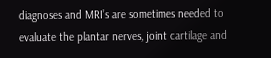diagnoses and MRI’s are sometimes needed to evaluate the plantar nerves, joint cartilage and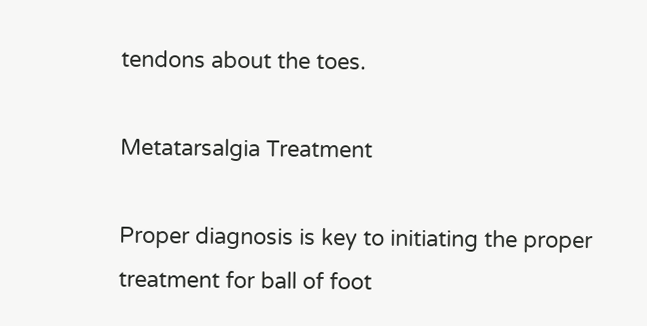tendons about the toes.

Metatarsalgia Treatment

Proper diagnosis is key to initiating the proper treatment for ball of foot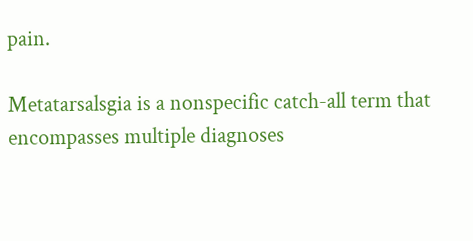pain.

Metatarsalsgia is a nonspecific catch-all term that encompasses multiple diagnoses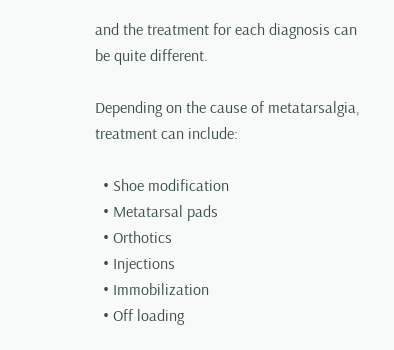and the treatment for each diagnosis can be quite different.

Depending on the cause of metatarsalgia, treatment can include:

  • Shoe modification
  • Metatarsal pads
  • Orthotics
  • Injections
  • Immobilization
  • Off loading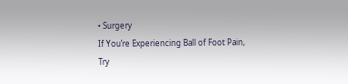• Surgery
If You’re Experiencing Ball of Foot Pain, Try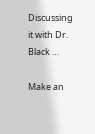Discussing it with Dr. Black …

Make an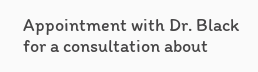Appointment with Dr. Black for a consultation about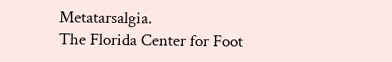Metatarsalgia.
The Florida Center for Foot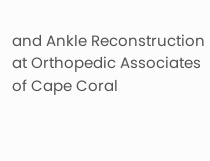and Ankle Reconstruction
at Orthopedic Associates of Cape Coral